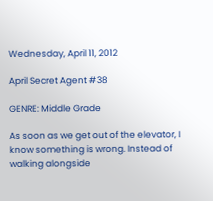Wednesday, April 11, 2012

April Secret Agent #38

GENRE: Middle Grade

As soon as we get out of the elevator, I know something is wrong. Instead of walking alongside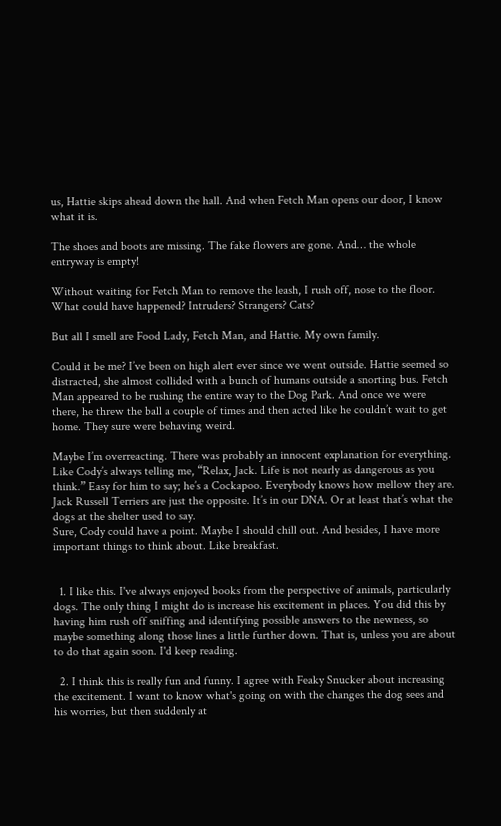us, Hattie skips ahead down the hall. And when Fetch Man opens our door, I know what it is.

The shoes and boots are missing. The fake flowers are gone. And… the whole entryway is empty!

Without waiting for Fetch Man to remove the leash, I rush off, nose to the floor. What could have happened? Intruders? Strangers? Cats?

But all I smell are Food Lady, Fetch Man, and Hattie. My own family.

Could it be me? I’ve been on high alert ever since we went outside. Hattie seemed so distracted, she almost collided with a bunch of humans outside a snorting bus. Fetch Man appeared to be rushing the entire way to the Dog Park. And once we were there, he threw the ball a couple of times and then acted like he couldn’t wait to get home. They sure were behaving weird.

Maybe I’m overreacting. There was probably an innocent explanation for everything. Like Cody’s always telling me, “Relax, Jack. Life is not nearly as dangerous as you think.” Easy for him to say; he’s a Cockapoo. Everybody knows how mellow they are. Jack Russell Terriers are just the opposite. It’s in our DNA. Or at least that’s what the dogs at the shelter used to say.
Sure, Cody could have a point. Maybe I should chill out. And besides, I have more important things to think about. Like breakfast.


  1. I like this. I've always enjoyed books from the perspective of animals, particularly dogs. The only thing I might do is increase his excitement in places. You did this by having him rush off sniffing and identifying possible answers to the newness, so maybe something along those lines a little further down. That is, unless you are about to do that again soon. I'd keep reading.

  2. I think this is really fun and funny. I agree with Feaky Snucker about increasing the excitement. I want to know what's going on with the changes the dog sees and his worries, but then suddenly at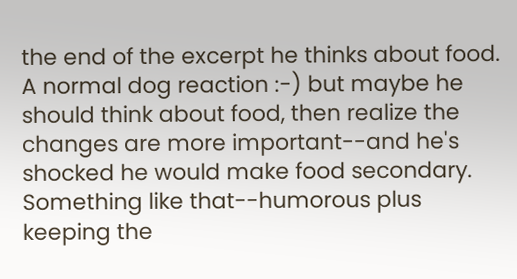the end of the excerpt he thinks about food. A normal dog reaction :-) but maybe he should think about food, then realize the changes are more important--and he's shocked he would make food secondary. Something like that--humorous plus keeping the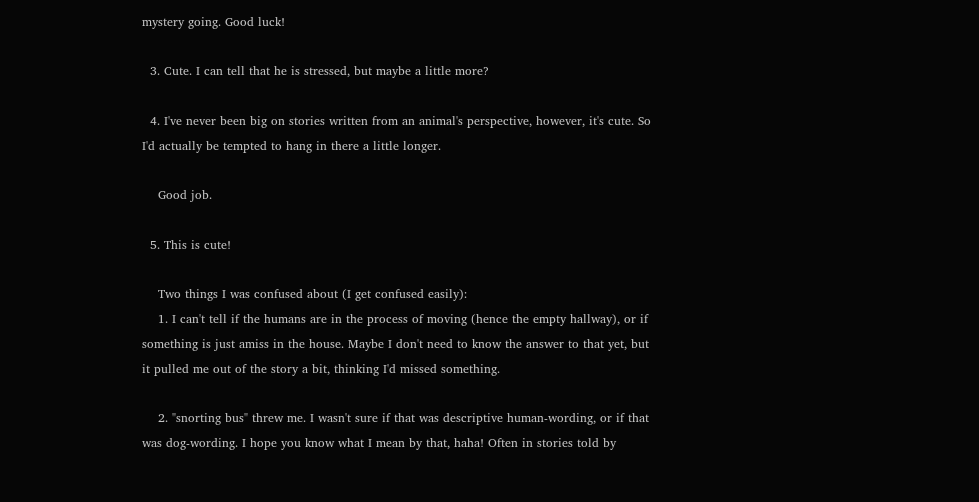mystery going. Good luck!

  3. Cute. I can tell that he is stressed, but maybe a little more?

  4. I've never been big on stories written from an animal's perspective, however, it's cute. So I'd actually be tempted to hang in there a little longer.

    Good job.

  5. This is cute!

    Two things I was confused about (I get confused easily):
    1. I can't tell if the humans are in the process of moving (hence the empty hallway), or if something is just amiss in the house. Maybe I don't need to know the answer to that yet, but it pulled me out of the story a bit, thinking I'd missed something.

    2. "snorting bus" threw me. I wasn't sure if that was descriptive human-wording, or if that was dog-wording. I hope you know what I mean by that, haha! Often in stories told by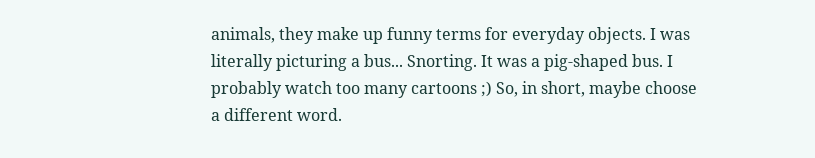animals, they make up funny terms for everyday objects. I was literally picturing a bus... Snorting. It was a pig-shaped bus. I probably watch too many cartoons ;) So, in short, maybe choose a different word.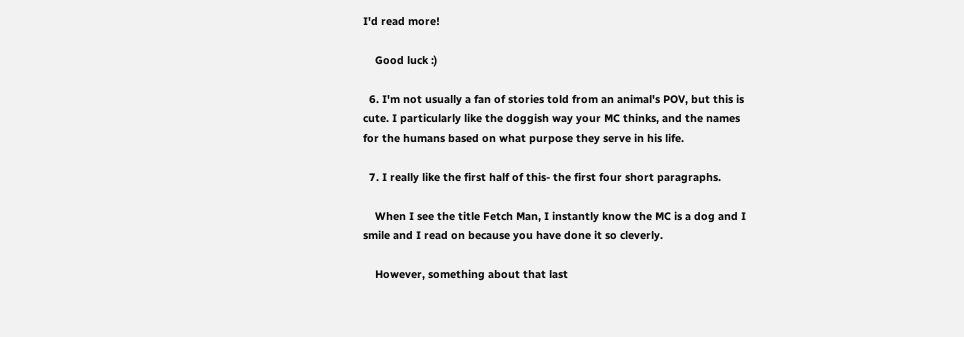I'd read more!

    Good luck :)

  6. I'm not usually a fan of stories told from an animal's POV, but this is cute. I particularly like the doggish way your MC thinks, and the names for the humans based on what purpose they serve in his life.

  7. I really like the first half of this- the first four short paragraphs.

    When I see the title Fetch Man, I instantly know the MC is a dog and I smile and I read on because you have done it so cleverly.

    However, something about that last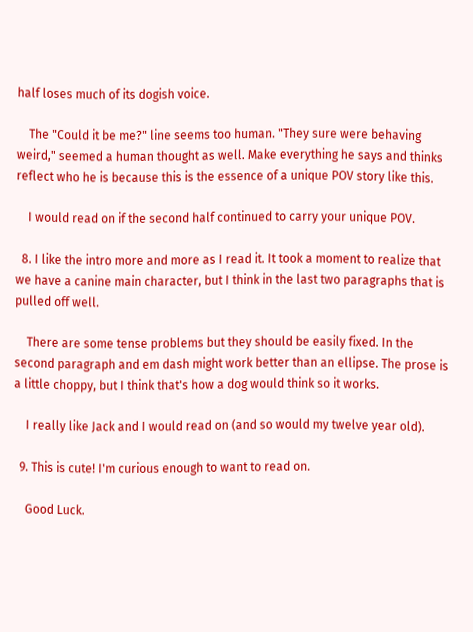half loses much of its dogish voice.

    The "Could it be me?" line seems too human. "They sure were behaving weird," seemed a human thought as well. Make everything he says and thinks reflect who he is because this is the essence of a unique POV story like this.

    I would read on if the second half continued to carry your unique POV.

  8. I like the intro more and more as I read it. It took a moment to realize that we have a canine main character, but I think in the last two paragraphs that is pulled off well.

    There are some tense problems but they should be easily fixed. In the second paragraph and em dash might work better than an ellipse. The prose is a little choppy, but I think that's how a dog would think so it works.

    I really like Jack and I would read on (and so would my twelve year old).

  9. This is cute! I'm curious enough to want to read on.

    Good Luck.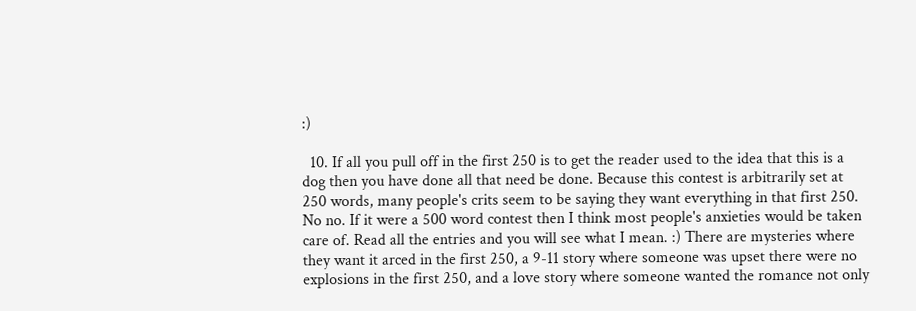:)

  10. If all you pull off in the first 250 is to get the reader used to the idea that this is a dog then you have done all that need be done. Because this contest is arbitrarily set at 250 words, many people's crits seem to be saying they want everything in that first 250. No no. If it were a 500 word contest then I think most people's anxieties would be taken care of. Read all the entries and you will see what I mean. :) There are mysteries where they want it arced in the first 250, a 9-11 story where someone was upset there were no explosions in the first 250, and a love story where someone wanted the romance not only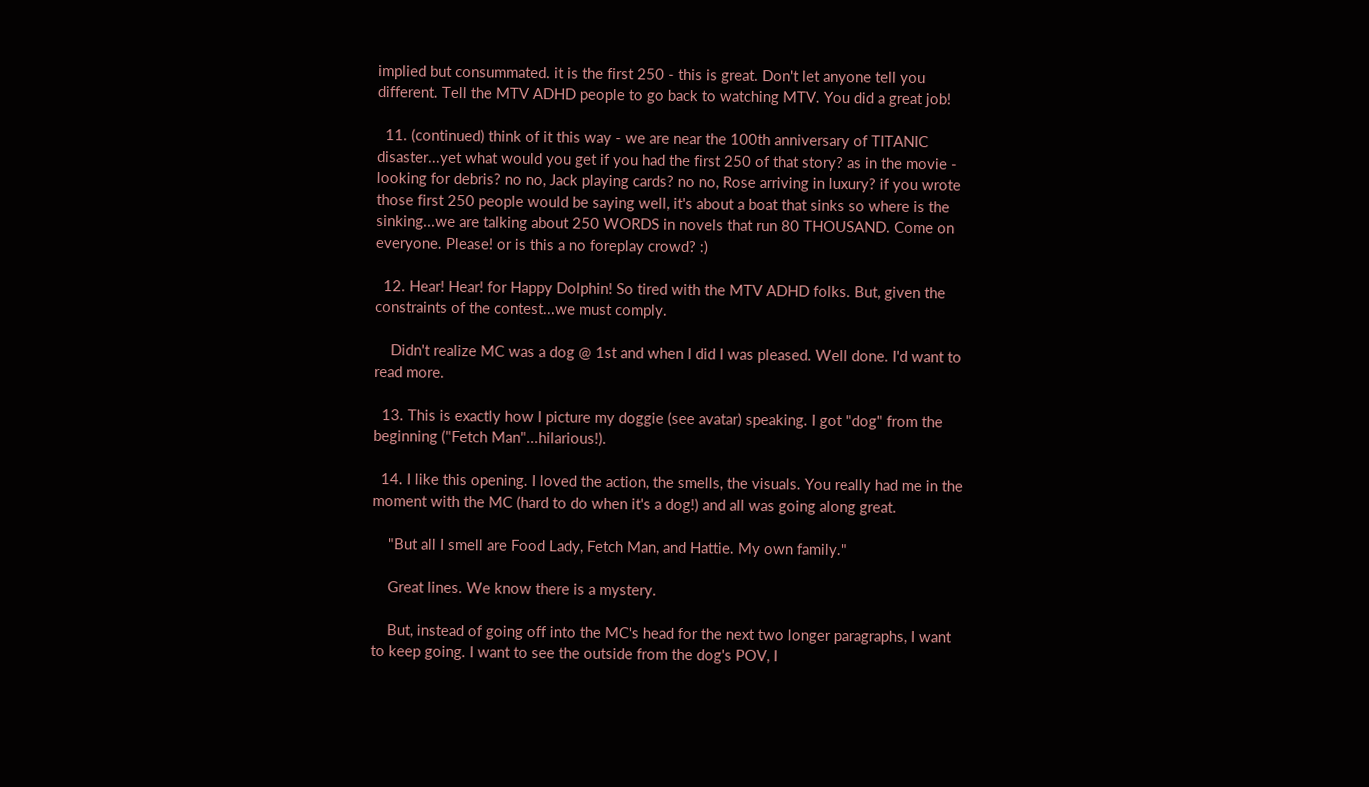implied but consummated. it is the first 250 - this is great. Don't let anyone tell you different. Tell the MTV ADHD people to go back to watching MTV. You did a great job!

  11. (continued) think of it this way - we are near the 100th anniversary of TITANIC disaster...yet what would you get if you had the first 250 of that story? as in the movie - looking for debris? no no, Jack playing cards? no no, Rose arriving in luxury? if you wrote those first 250 people would be saying well, it's about a boat that sinks so where is the sinking...we are talking about 250 WORDS in novels that run 80 THOUSAND. Come on everyone. Please! or is this a no foreplay crowd? :)

  12. Hear! Hear! for Happy Dolphin! So tired with the MTV ADHD folks. But, given the constraints of the contest...we must comply.

    Didn't realize MC was a dog @ 1st and when I did I was pleased. Well done. I'd want to read more.

  13. This is exactly how I picture my doggie (see avatar) speaking. I got "dog" from the beginning ("Fetch Man"...hilarious!).

  14. I like this opening. I loved the action, the smells, the visuals. You really had me in the moment with the MC (hard to do when it's a dog!) and all was going along great.

    "But all I smell are Food Lady, Fetch Man, and Hattie. My own family."

    Great lines. We know there is a mystery.

    But, instead of going off into the MC's head for the next two longer paragraphs, I want to keep going. I want to see the outside from the dog's POV, I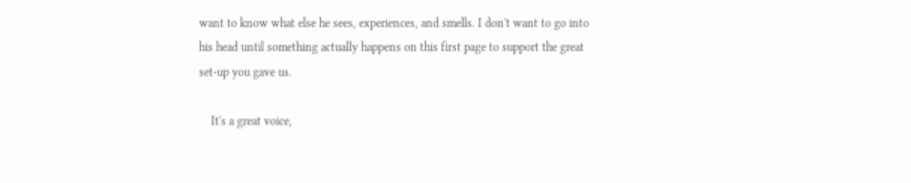want to know what else he sees, experiences, and smells. I don't want to go into his head until something actually happens on this first page to support the great set-up you gave us.

    It's a great voice,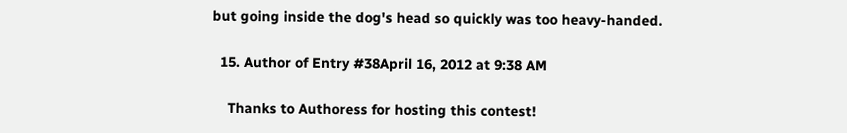but going inside the dog's head so quickly was too heavy-handed.

  15. Author of Entry #38April 16, 2012 at 9:38 AM

    Thanks to Authoress for hosting this contest!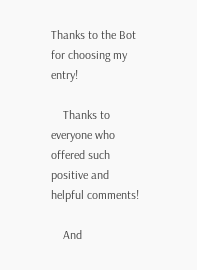Thanks to the Bot for choosing my entry!

    Thanks to everyone who offered such positive and helpful comments!

    And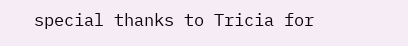special thanks to Tricia for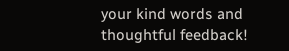your kind words and thoughtful feedback!